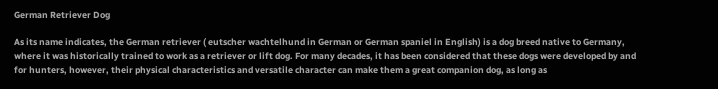German Retriever Dog

As its name indicates, the German retriever ( eutscher wachtelhund in German or German spaniel in English) is a dog breed native to Germany, where it was historically trained to work as a retriever or lift dog. For many decades, it has been considered that these dogs were developed by and for hunters, however, their physical characteristics and versatile character can make them a great companion dog, as long as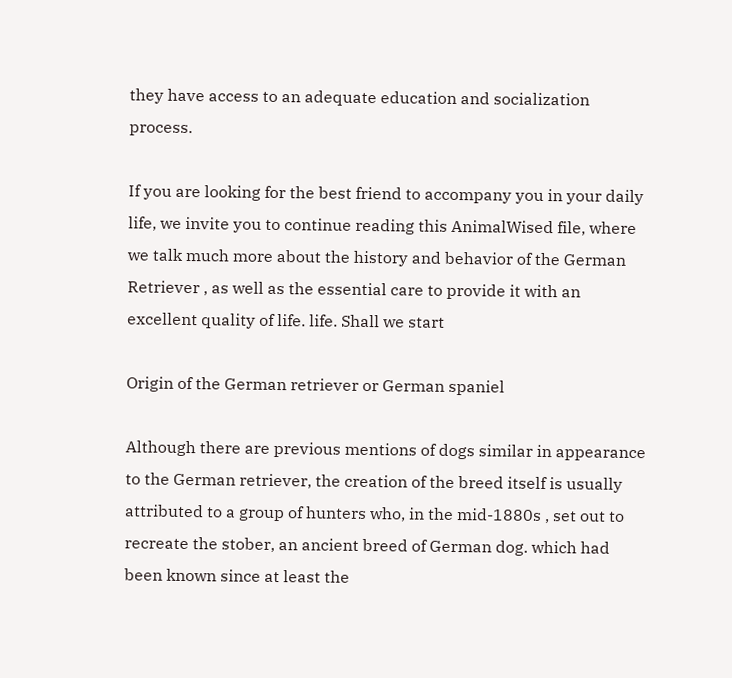they have access to an adequate education and socialization process.

If you are looking for the best friend to accompany you in your daily life, we invite you to continue reading this AnimalWised file, where we talk much more about the history and behavior of the German Retriever , as well as the essential care to provide it with an excellent quality of life. life. Shall we start

Origin of the German retriever or German spaniel

Although there are previous mentions of dogs similar in appearance to the German retriever, the creation of the breed itself is usually attributed to a group of hunters who, in the mid-1880s , set out to recreate the stober, an ancient breed of German dog. which had been known since at least the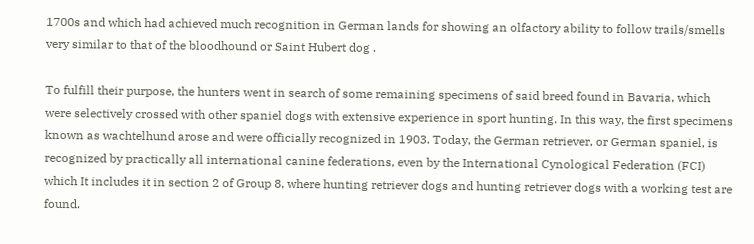1700s and which had achieved much recognition in German lands for showing an olfactory ability to follow trails/smells very similar to that of the bloodhound or Saint Hubert dog .

To fulfill their purpose, the hunters went in search of some remaining specimens of said breed found in Bavaria, which were selectively crossed with other spaniel dogs with extensive experience in sport hunting. In this way, the first specimens known as wachtelhund arose and were officially recognized in 1903. Today, the German retriever, or German spaniel, is recognized by practically all international canine federations, even by the International Cynological Federation (FCI) which It includes it in section 2 of Group 8, where hunting retriever dogs and hunting retriever dogs with a working test are found.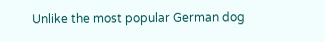Unlike the most popular German dog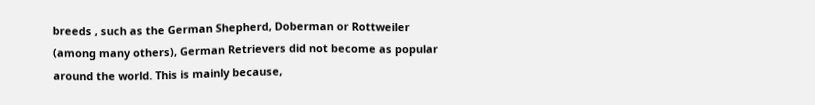breeds , such as the German Shepherd, Doberman or Rottweiler (among many others), German Retrievers did not become as popular around the world. This is mainly because,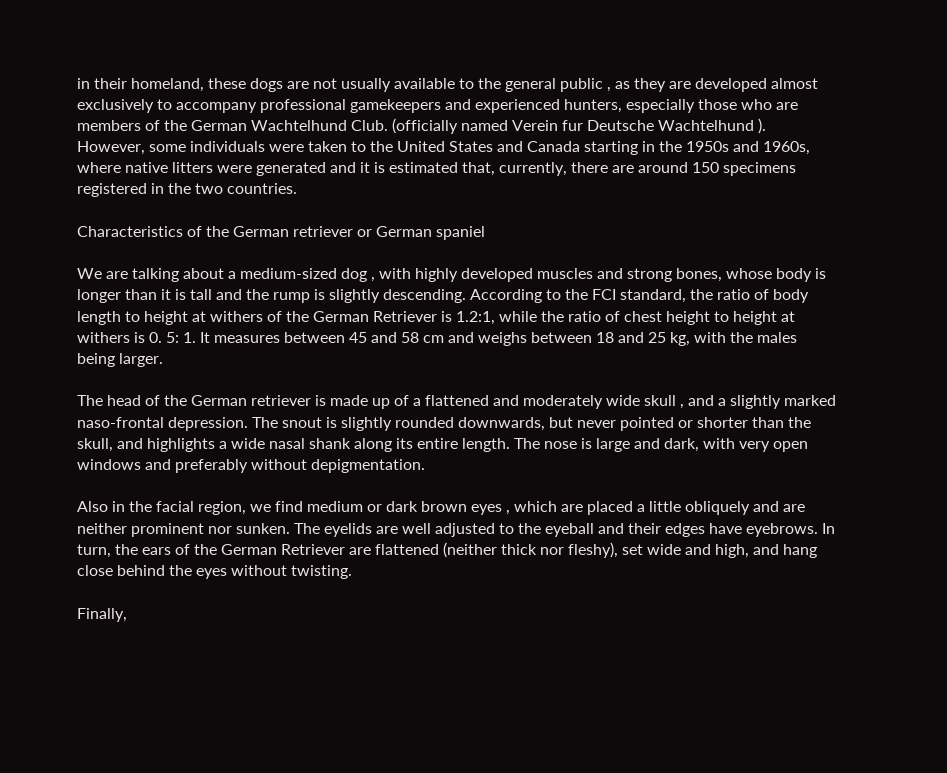in their homeland, these dogs are not usually available to the general public , as they are developed almost exclusively to accompany professional gamekeepers and experienced hunters, especially those who are members of the German Wachtelhund Club. (officially named Verein fur Deutsche Wachtelhund ). However, some individuals were taken to the United States and Canada starting in the 1950s and 1960s, where native litters were generated and it is estimated that, currently, there are around 150 specimens registered in the two countries.

Characteristics of the German retriever or German spaniel

We are talking about a medium-sized dog , with highly developed muscles and strong bones, whose body is longer than it is tall and the rump is slightly descending. According to the FCI standard, the ratio of body length to height at withers of the German Retriever is 1.2:1, while the ratio of chest height to height at withers is 0. 5: 1. It measures between 45 and 58 cm and weighs between 18 and 25 kg, with the males being larger.

The head of the German retriever is made up of a flattened and moderately wide skull , and a slightly marked naso-frontal depression. The snout is slightly rounded downwards, but never pointed or shorter than the skull, and highlights a wide nasal shank along its entire length. The nose is large and dark, with very open windows and preferably without depigmentation.

Also in the facial region, we find medium or dark brown eyes , which are placed a little obliquely and are neither prominent nor sunken. The eyelids are well adjusted to the eyeball and their edges have eyebrows. In turn, the ears of the German Retriever are flattened (neither thick nor fleshy), set wide and high, and hang close behind the eyes without twisting.

Finally,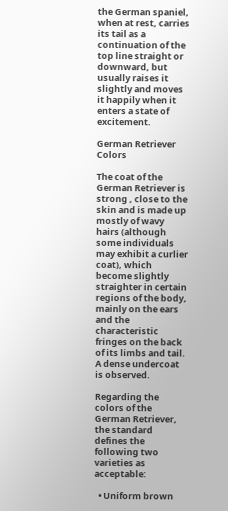the German spaniel, when at rest, carries its tail as a continuation of the top line straight or downward, but usually raises it slightly and moves it happily when it enters a state of excitement.

German Retriever Colors

The coat of the German Retriever is strong , close to the skin and is made up mostly of wavy hairs (although some individuals may exhibit a curlier coat), which become slightly straighter in certain regions of the body, mainly on the ears and the characteristic fringes on the back of its limbs and tail. A dense undercoat is observed.

Regarding the colors of the German Retriever, the standard defines the following two varieties as acceptable:

  • Uniform brown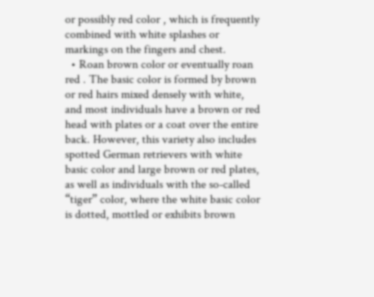or possibly red color , which is frequently combined with white splashes or markings on the fingers and chest.
  • Roan brown color or eventually roan red . The basic color is formed by brown or red hairs mixed densely with white, and most individuals have a brown or red head with plates or a coat over the entire back. However, this variety also includes spotted German retrievers with white basic color and large brown or red plates, as well as individuals with the so-called “tiger” color, where the white basic color is dotted, mottled or exhibits brown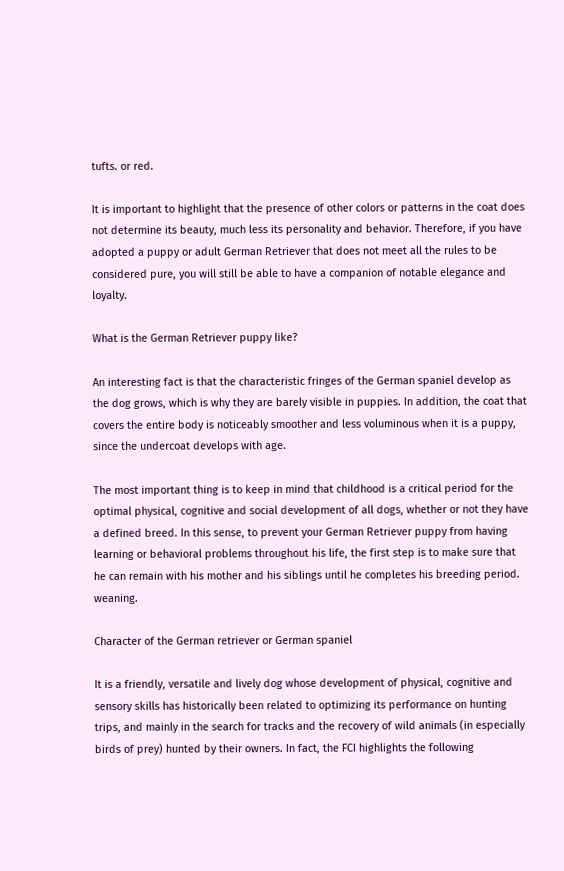tufts. or red.

It is important to highlight that the presence of other colors or patterns in the coat does not determine its beauty, much less its personality and behavior. Therefore, if you have adopted a puppy or adult German Retriever that does not meet all the rules to be considered pure, you will still be able to have a companion of notable elegance and loyalty.

What is the German Retriever puppy like?

An interesting fact is that the characteristic fringes of the German spaniel develop as the dog grows, which is why they are barely visible in puppies. In addition, the coat that covers the entire body is noticeably smoother and less voluminous when it is a puppy, since the undercoat develops with age.

The most important thing is to keep in mind that childhood is a critical period for the optimal physical, cognitive and social development of all dogs, whether or not they have a defined breed. In this sense, to prevent your German Retriever puppy from having learning or behavioral problems throughout his life, the first step is to make sure that he can remain with his mother and his siblings until he completes his breeding period. weaning.

Character of the German retriever or German spaniel

It is a friendly, versatile and lively dog whose development of physical, cognitive and sensory skills has historically been related to optimizing its performance on hunting trips, and mainly in the search for tracks and the recovery of wild animals (in especially birds of prey) hunted by their owners. In fact, the FCI highlights the following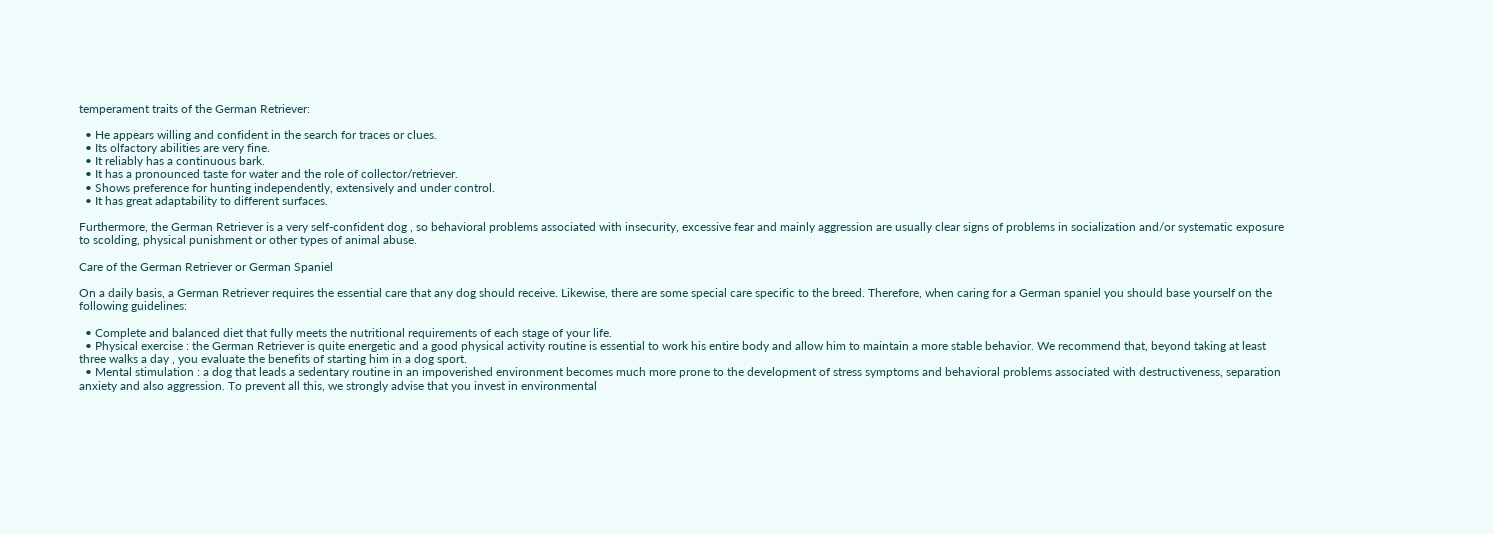temperament traits of the German Retriever:

  • He appears willing and confident in the search for traces or clues.
  • Its olfactory abilities are very fine.
  • It reliably has a continuous bark.
  • It has a pronounced taste for water and the role of collector/retriever.
  • Shows preference for hunting independently, extensively and under control.
  • It has great adaptability to different surfaces.

Furthermore, the German Retriever is a very self-confident dog , so behavioral problems associated with insecurity, excessive fear and mainly aggression are usually clear signs of problems in socialization and/or systematic exposure to scolding, physical punishment or other types of animal abuse.

Care of the German Retriever or German Spaniel

On a daily basis, a German Retriever requires the essential care that any dog should receive. Likewise, there are some special care specific to the breed. Therefore, when caring for a German spaniel you should base yourself on the following guidelines:

  • Complete and balanced diet that fully meets the nutritional requirements of each stage of your life.
  • Physical exercise : the German Retriever is quite energetic and a good physical activity routine is essential to work his entire body and allow him to maintain a more stable behavior. We recommend that, beyond taking at least three walks a day , you evaluate the benefits of starting him in a dog sport.
  • Mental stimulation : a dog that leads a sedentary routine in an impoverished environment becomes much more prone to the development of stress symptoms and behavioral problems associated with destructiveness, separation anxiety and also aggression. To prevent all this, we strongly advise that you invest in environmental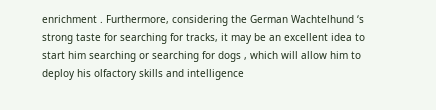enrichment . Furthermore, considering the German Wachtelhund ‘s strong taste for searching for tracks, it may be an excellent idea to start him searching or searching for dogs , which will allow him to deploy his olfactory skills and intelligence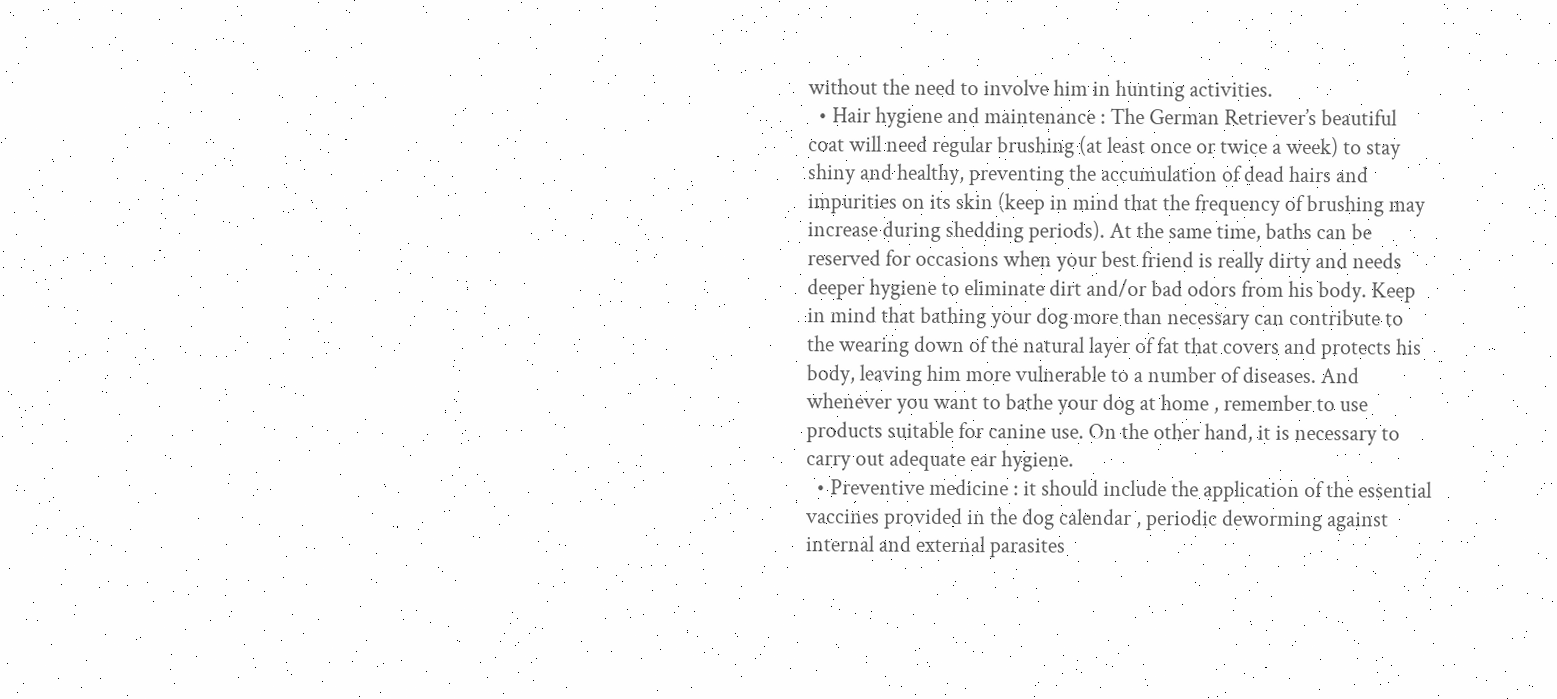without the need to involve him in hunting activities.
  • Hair hygiene and maintenance : The German Retriever’s beautiful coat will need regular brushing (at least once or twice a week) to stay shiny and healthy, preventing the accumulation of dead hairs and impurities on its skin (keep in mind that the frequency of brushing may increase during shedding periods). At the same time, baths can be reserved for occasions when your best friend is really dirty and needs deeper hygiene to eliminate dirt and/or bad odors from his body. Keep in mind that bathing your dog more than necessary can contribute to the wearing down of the natural layer of fat that covers and protects his body, leaving him more vulnerable to a number of diseases. And whenever you want to bathe your dog at home , remember to use products suitable for canine use. On the other hand, it is necessary to carry out adequate ear hygiene.
  • Preventive medicine : it should include the application of the essential vaccines provided in the dog calendar , periodic deworming against internal and external parasites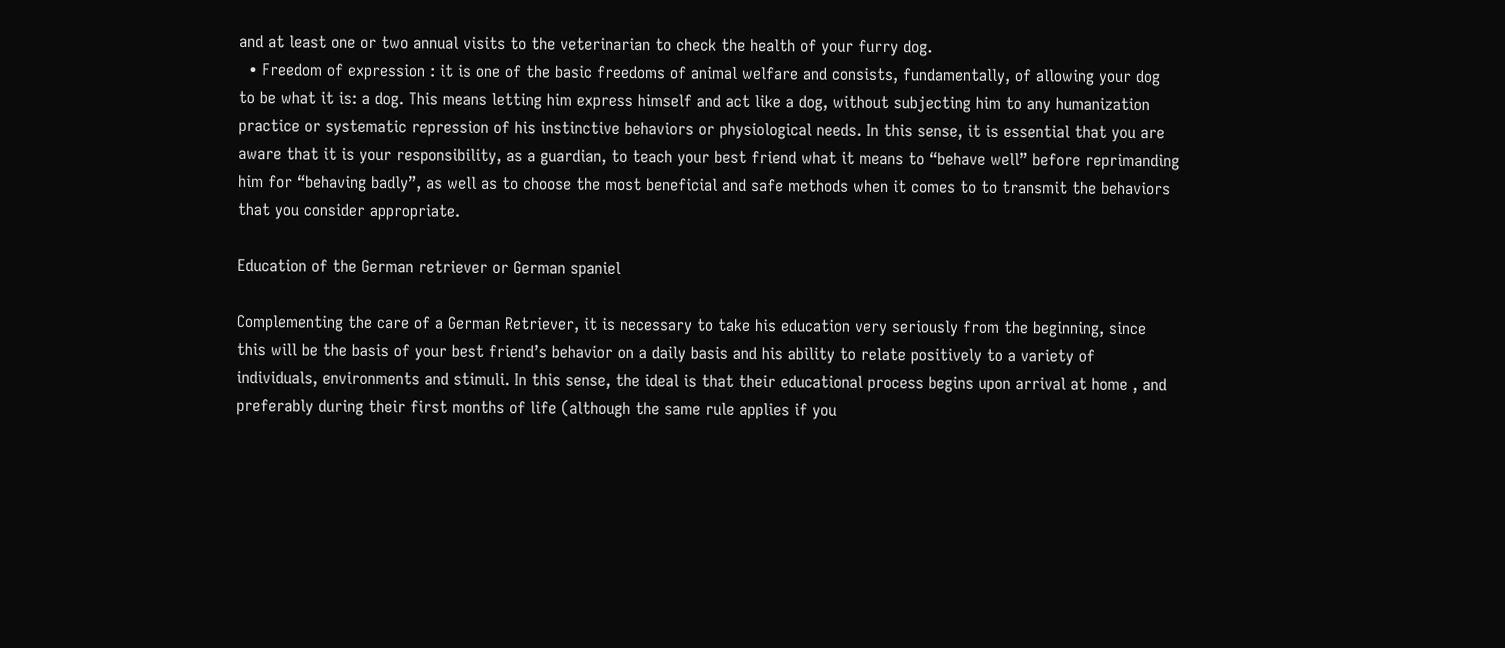and at least one or two annual visits to the veterinarian to check the health of your furry dog.
  • Freedom of expression : it is one of the basic freedoms of animal welfare and consists, fundamentally, of allowing your dog to be what it is: a dog. This means letting him express himself and act like a dog, without subjecting him to any humanization practice or systematic repression of his instinctive behaviors or physiological needs. In this sense, it is essential that you are aware that it is your responsibility, as a guardian, to teach your best friend what it means to “behave well” before reprimanding him for “behaving badly”, as well as to choose the most beneficial and safe methods when it comes to to transmit the behaviors that you consider appropriate.

Education of the German retriever or German spaniel

Complementing the care of a German Retriever, it is necessary to take his education very seriously from the beginning, since this will be the basis of your best friend’s behavior on a daily basis and his ability to relate positively to a variety of individuals, environments and stimuli. In this sense, the ideal is that their educational process begins upon arrival at home , and preferably during their first months of life (although the same rule applies if you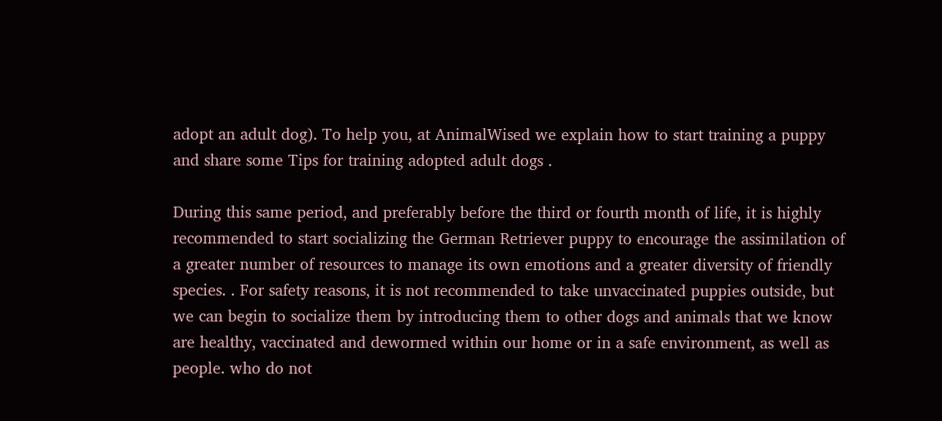adopt an adult dog). To help you, at AnimalWised we explain how to start training a puppy and share some Tips for training adopted adult dogs .

During this same period, and preferably before the third or fourth month of life, it is highly recommended to start socializing the German Retriever puppy to encourage the assimilation of a greater number of resources to manage its own emotions and a greater diversity of friendly species. . For safety reasons, it is not recommended to take unvaccinated puppies outside, but we can begin to socialize them by introducing them to other dogs and animals that we know are healthy, vaccinated and dewormed within our home or in a safe environment, as well as people. who do not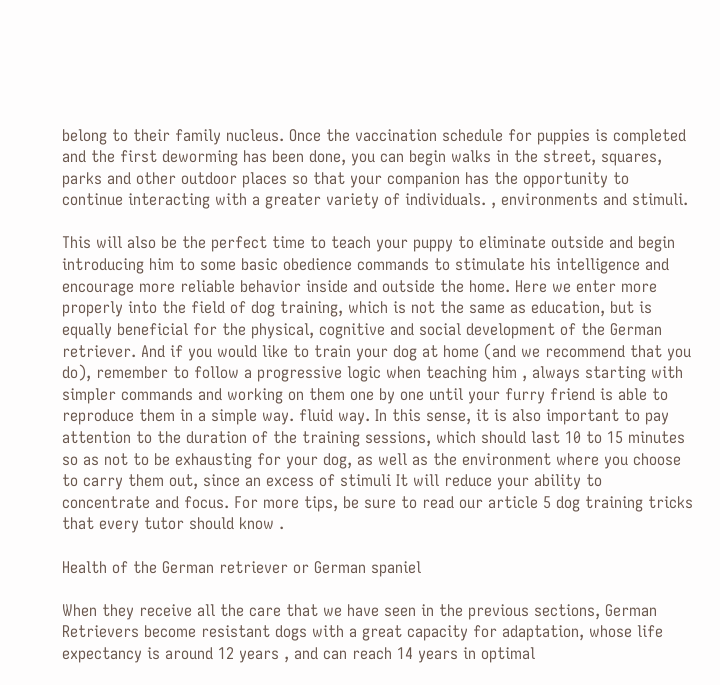belong to their family nucleus. Once the vaccination schedule for puppies is completed and the first deworming has been done, you can begin walks in the street, squares, parks and other outdoor places so that your companion has the opportunity to continue interacting with a greater variety of individuals. , environments and stimuli.

This will also be the perfect time to teach your puppy to eliminate outside and begin introducing him to some basic obedience commands to stimulate his intelligence and encourage more reliable behavior inside and outside the home. Here we enter more properly into the field of dog training, which is not the same as education, but is equally beneficial for the physical, cognitive and social development of the German retriever. And if you would like to train your dog at home (and we recommend that you do), remember to follow a progressive logic when teaching him , always starting with simpler commands and working on them one by one until your furry friend is able to reproduce them in a simple way. fluid way. In this sense, it is also important to pay attention to the duration of the training sessions, which should last 10 to 15 minutes so as not to be exhausting for your dog, as well as the environment where you choose to carry them out, since an excess of stimuli It will reduce your ability to concentrate and focus. For more tips, be sure to read our article 5 dog training tricks that every tutor should know .

Health of the German retriever or German spaniel

When they receive all the care that we have seen in the previous sections, German Retrievers become resistant dogs with a great capacity for adaptation, whose life expectancy is around 12 years , and can reach 14 years in optimal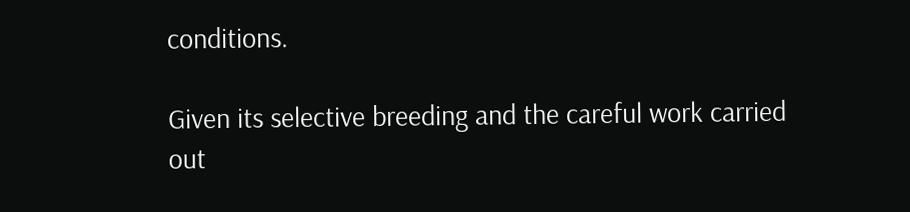conditions.

Given its selective breeding and the careful work carried out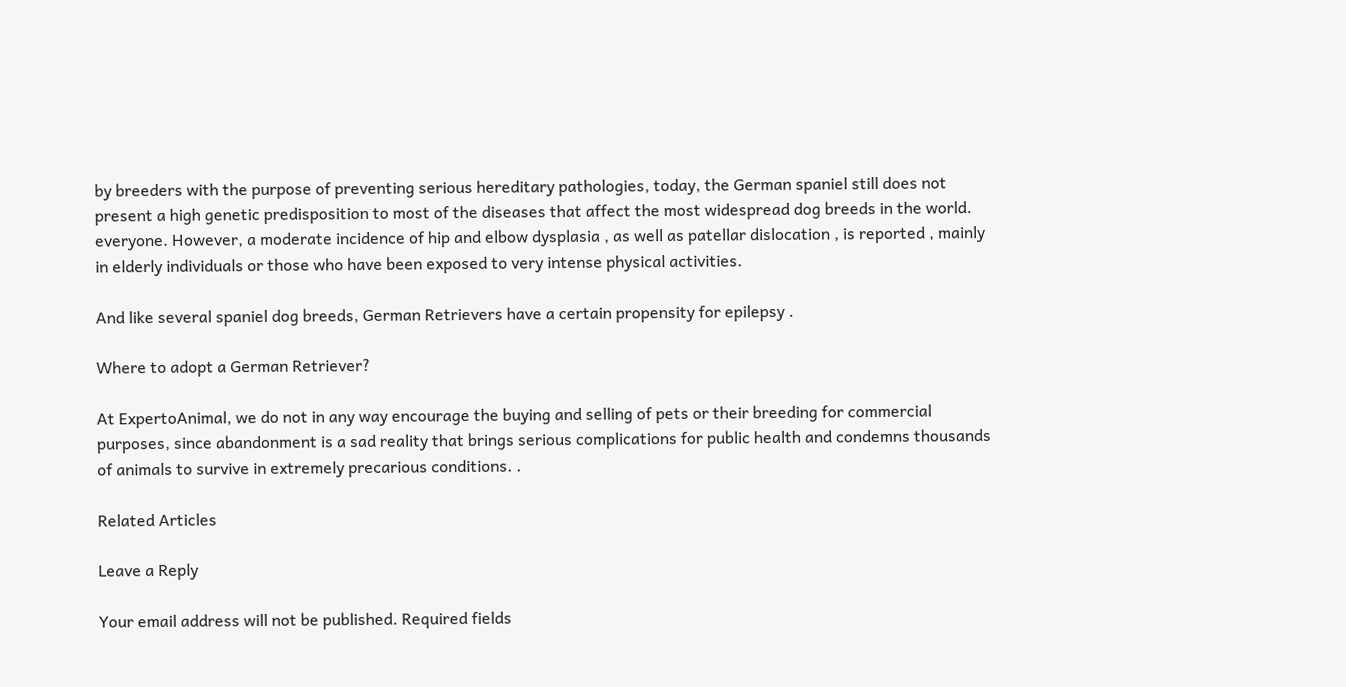by breeders with the purpose of preventing serious hereditary pathologies, today, the German spaniel still does not present a high genetic predisposition to most of the diseases that affect the most widespread dog breeds in the world. everyone. However, a moderate incidence of hip and elbow dysplasia , as well as patellar dislocation , is reported , mainly in elderly individuals or those who have been exposed to very intense physical activities.

And like several spaniel dog breeds, German Retrievers have a certain propensity for epilepsy .

Where to adopt a German Retriever?

At ExpertoAnimal, we do not in any way encourage the buying and selling of pets or their breeding for commercial purposes, since abandonment is a sad reality that brings serious complications for public health and condemns thousands of animals to survive in extremely precarious conditions. .

Related Articles

Leave a Reply

Your email address will not be published. Required fields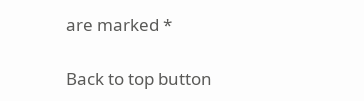are marked *

Back to top button